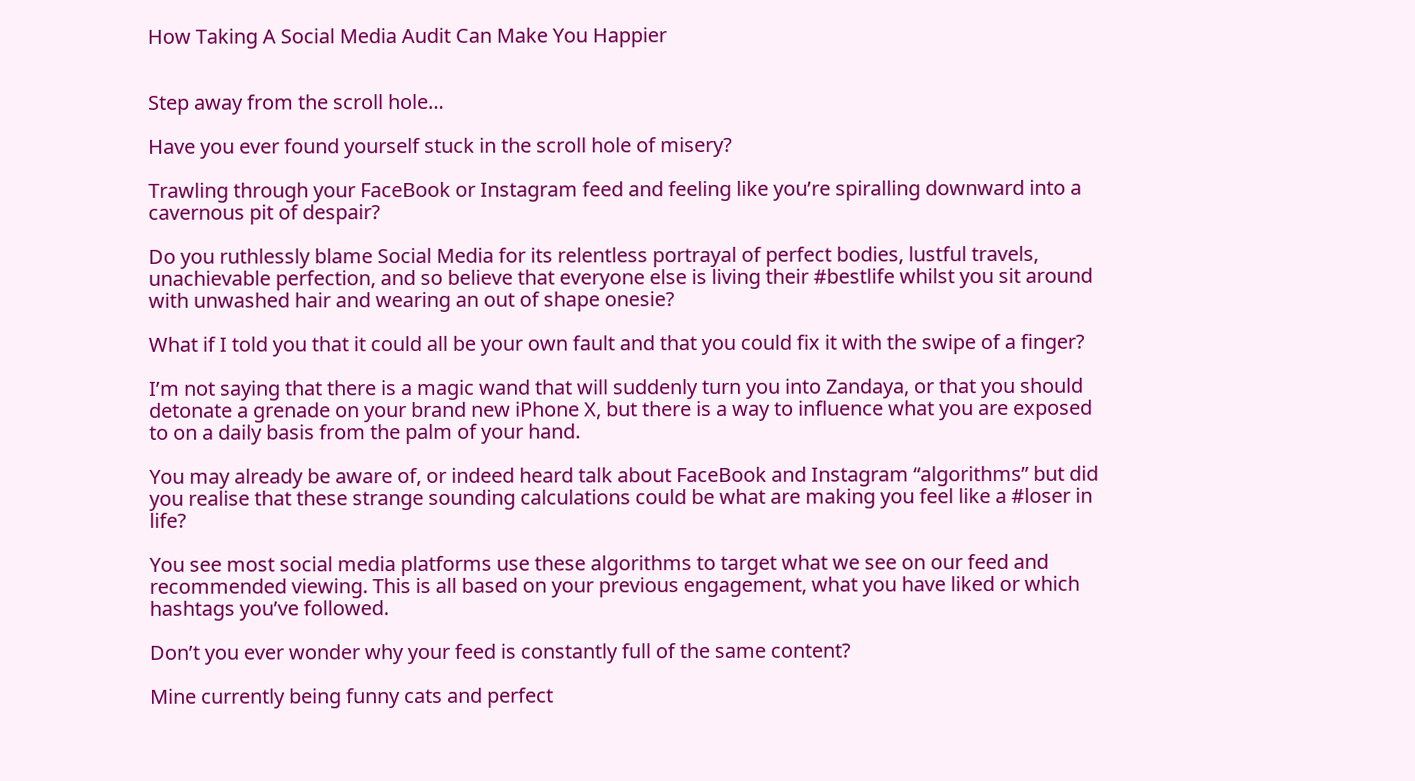How Taking A Social Media Audit Can Make You Happier


Step away from the scroll hole…

Have you ever found yourself stuck in the scroll hole of misery?

Trawling through your FaceBook or Instagram feed and feeling like you’re spiralling downward into a cavernous pit of despair?

Do you ruthlessly blame Social Media for its relentless portrayal of perfect bodies, lustful travels, unachievable perfection, and so believe that everyone else is living their #bestlife whilst you sit around with unwashed hair and wearing an out of shape onesie?

What if I told you that it could all be your own fault and that you could fix it with the swipe of a finger?

I’m not saying that there is a magic wand that will suddenly turn you into Zandaya, or that you should detonate a grenade on your brand new iPhone X, but there is a way to influence what you are exposed to on a daily basis from the palm of your hand.

You may already be aware of, or indeed heard talk about FaceBook and Instagram “algorithms” but did you realise that these strange sounding calculations could be what are making you feel like a #loser in life?

You see most social media platforms use these algorithms to target what we see on our feed and recommended viewing. This is all based on your previous engagement, what you have liked or which hashtags you’ve followed.

Don’t you ever wonder why your feed is constantly full of the same content?

Mine currently being funny cats and perfect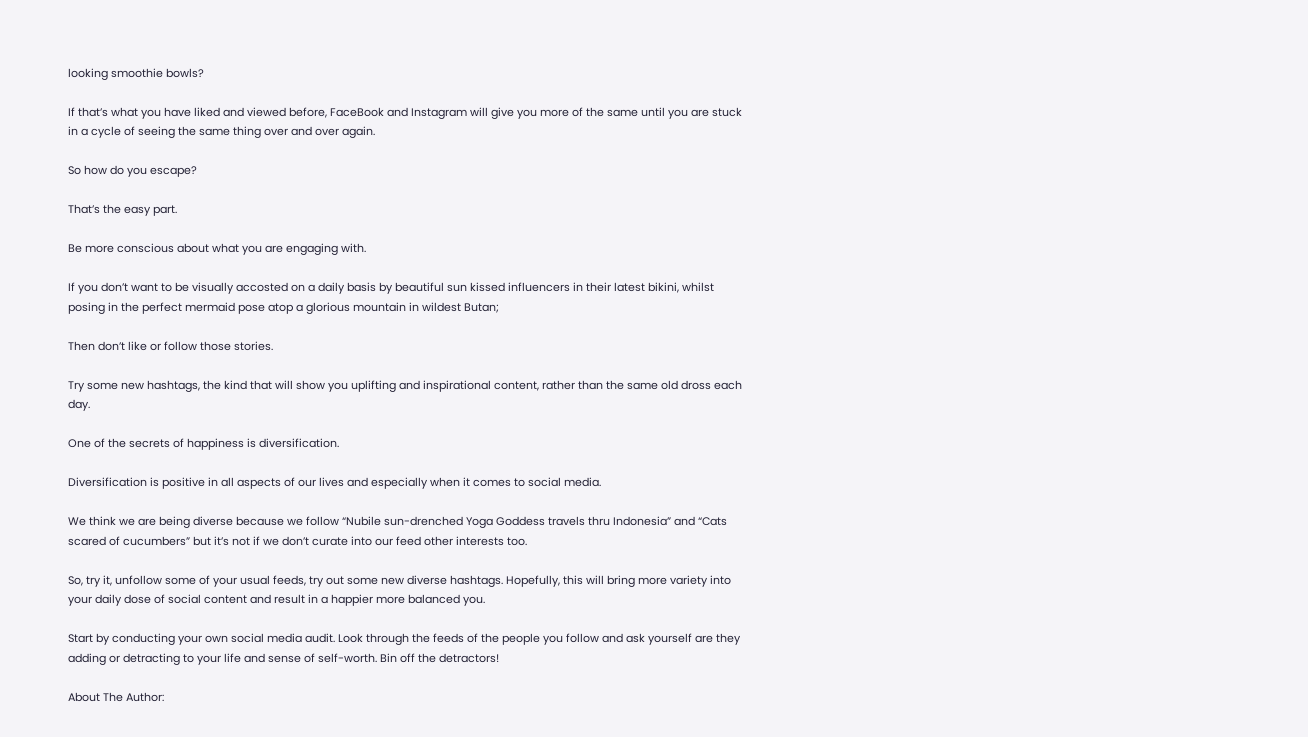looking smoothie bowls?

If that’s what you have liked and viewed before, FaceBook and Instagram will give you more of the same until you are stuck in a cycle of seeing the same thing over and over again.

So how do you escape?

That’s the easy part.

Be more conscious about what you are engaging with.

If you don’t want to be visually accosted on a daily basis by beautiful sun kissed influencers in their latest bikini, whilst posing in the perfect mermaid pose atop a glorious mountain in wildest Butan;

Then don’t like or follow those stories.

Try some new hashtags, the kind that will show you uplifting and inspirational content, rather than the same old dross each day.

One of the secrets of happiness is diversification.

Diversification is positive in all aspects of our lives and especially when it comes to social media.

We think we are being diverse because we follow “Nubile sun-drenched Yoga Goddess travels thru Indonesia” and “Cats scared of cucumbers” but it’s not if we don’t curate into our feed other interests too.

So, try it, unfollow some of your usual feeds, try out some new diverse hashtags. Hopefully, this will bring more variety into your daily dose of social content and result in a happier more balanced you.

Start by conducting your own social media audit. Look through the feeds of the people you follow and ask yourself are they adding or detracting to your life and sense of self-worth. Bin off the detractors!

About The Author: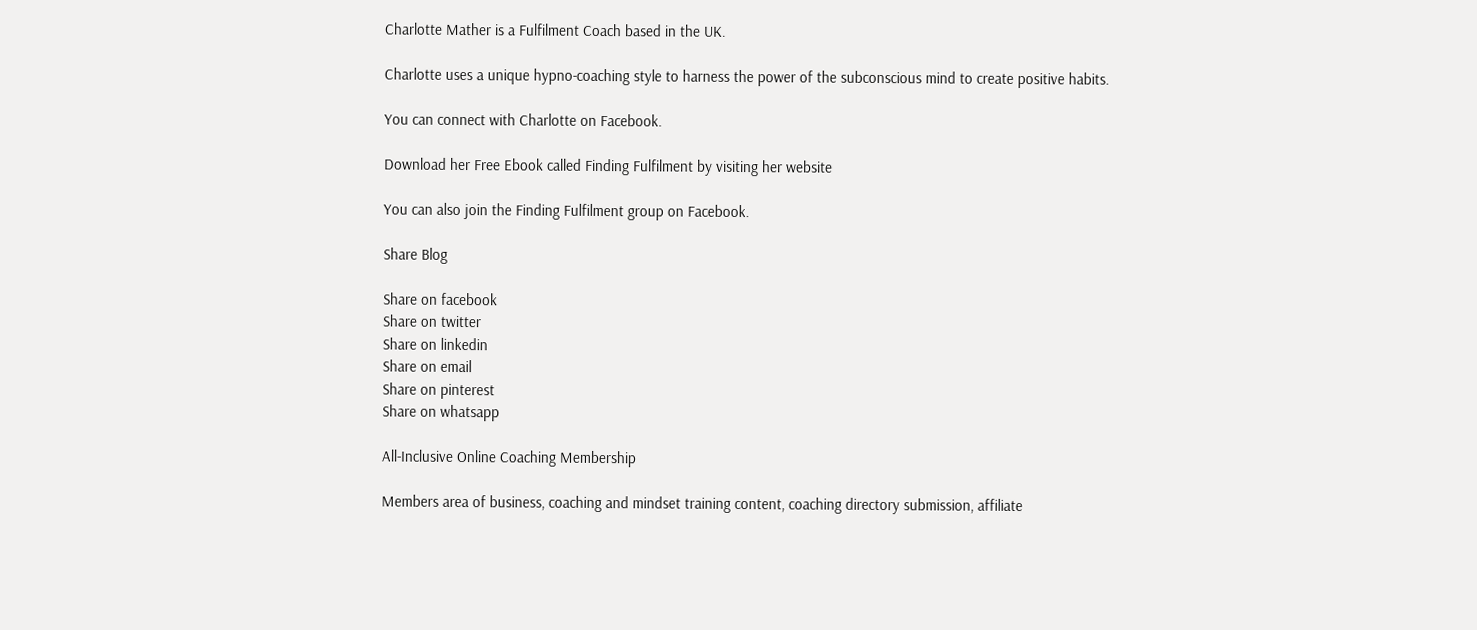Charlotte Mather is a Fulfilment Coach based in the UK.

Charlotte uses a unique hypno-coaching style to harness the power of the subconscious mind to create positive habits.

You can connect with Charlotte on Facebook.

Download her Free Ebook called Finding Fulfilment by visiting her website

You can also join the Finding Fulfilment group on Facebook.

Share Blog

Share on facebook
Share on twitter
Share on linkedin
Share on email
Share on pinterest
Share on whatsapp

All-Inclusive Online Coaching Membership

Members area of business, coaching and mindset training content, coaching directory submission, affiliate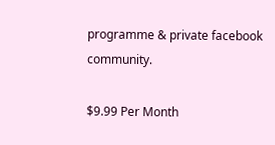programme & private facebook community.

$9.99 Per Month